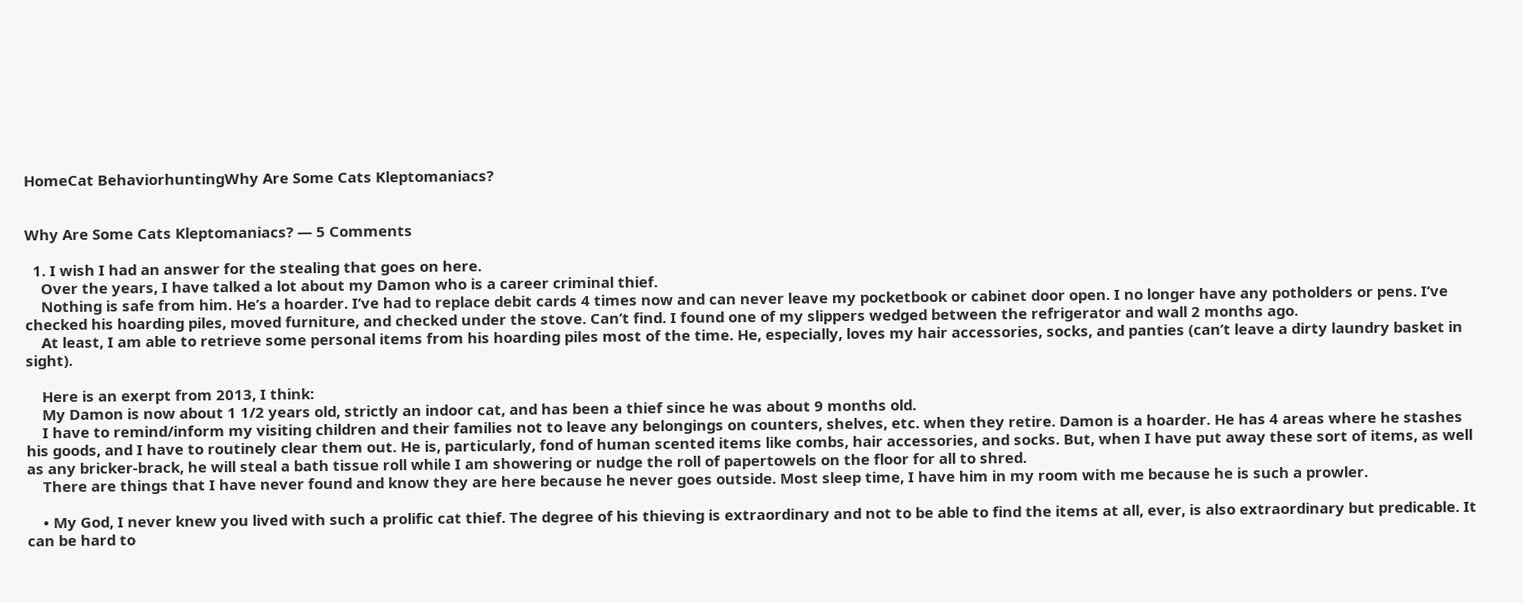HomeCat BehaviorhuntingWhy Are Some Cats Kleptomaniacs?


Why Are Some Cats Kleptomaniacs? — 5 Comments

  1. I wish I had an answer for the stealing that goes on here.
    Over the years, I have talked a lot about my Damon who is a career criminal thief.
    Nothing is safe from him. He’s a hoarder. I’ve had to replace debit cards 4 times now and can never leave my pocketbook or cabinet door open. I no longer have any potholders or pens. I’ve checked his hoarding piles, moved furniture, and checked under the stove. Can’t find. I found one of my slippers wedged between the refrigerator and wall 2 months ago.
    At least, I am able to retrieve some personal items from his hoarding piles most of the time. He, especially, loves my hair accessories, socks, and panties (can’t leave a dirty laundry basket in sight).

    Here is an exerpt from 2013, I think:
    My Damon is now about 1 1/2 years old, strictly an indoor cat, and has been a thief since he was about 9 months old.
    I have to remind/inform my visiting children and their families not to leave any belongings on counters, shelves, etc. when they retire. Damon is a hoarder. He has 4 areas where he stashes his goods, and I have to routinely clear them out. He is, particularly, fond of human scented items like combs, hair accessories, and socks. But, when I have put away these sort of items, as well as any bricker-brack, he will steal a bath tissue roll while I am showering or nudge the roll of papertowels on the floor for all to shred.
    There are things that I have never found and know they are here because he never goes outside. Most sleep time, I have him in my room with me because he is such a prowler.

    • My God, I never knew you lived with such a prolific cat thief. The degree of his thieving is extraordinary and not to be able to find the items at all, ever, is also extraordinary but predicable. It can be hard to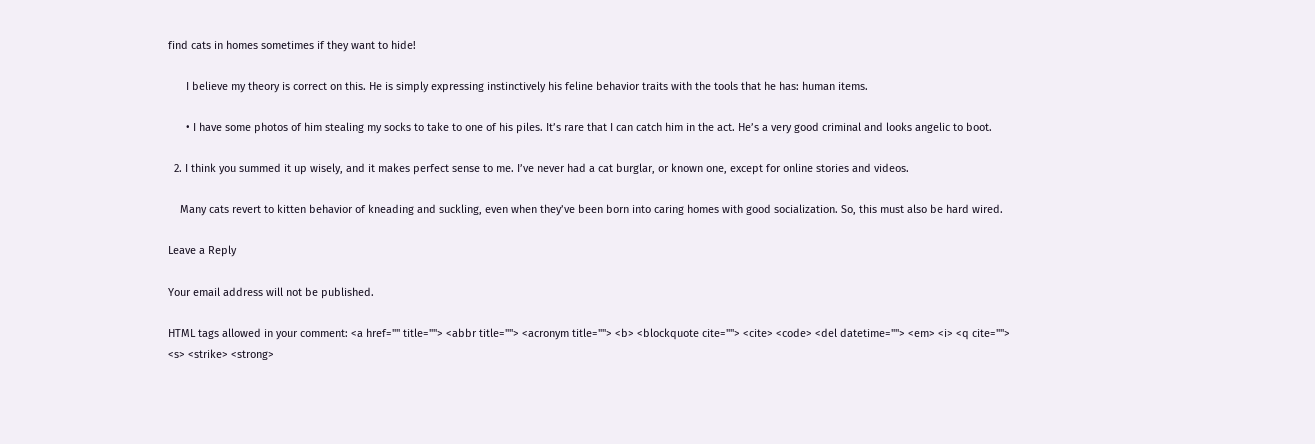find cats in homes sometimes if they want to hide!

      I believe my theory is correct on this. He is simply expressing instinctively his feline behavior traits with the tools that he has: human items.

      • I have some photos of him stealing my socks to take to one of his piles. It’s rare that I can catch him in the act. He’s a very good criminal and looks angelic to boot.

  2. I think you summed it up wisely, and it makes perfect sense to me. I’ve never had a cat burglar, or known one, except for online stories and videos.

    Many cats revert to kitten behavior of kneading and suckling, even when they’ve been born into caring homes with good socialization. So, this must also be hard wired.

Leave a Reply

Your email address will not be published.

HTML tags allowed in your comment: <a href="" title=""> <abbr title=""> <acronym title=""> <b> <blockquote cite=""> <cite> <code> <del datetime=""> <em> <i> <q cite=""> <s> <strike> <strong>